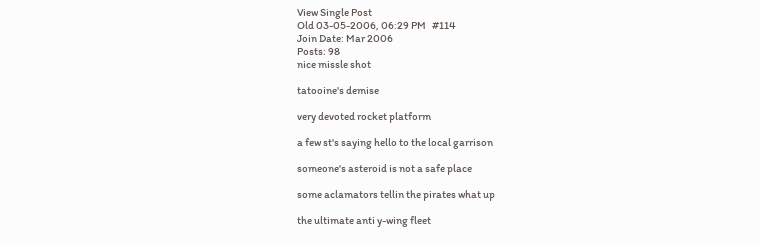View Single Post
Old 03-05-2006, 06:29 PM   #114
Join Date: Mar 2006
Posts: 98
nice missle shot

tatooine's demise

very devoted rocket platform

a few st's saying hello to the local garrison

someone's asteroid is not a safe place

some aclamators tellin the pirates what up

the ultimate anti y-wing fleet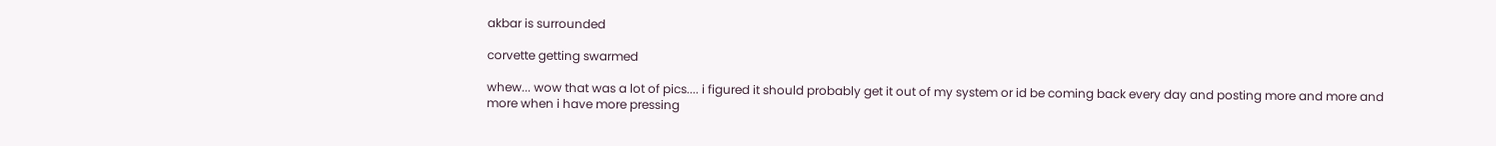akbar is surrounded

corvette getting swarmed

whew... wow that was a lot of pics.... i figured it should probably get it out of my system or id be coming back every day and posting more and more and more when i have more pressing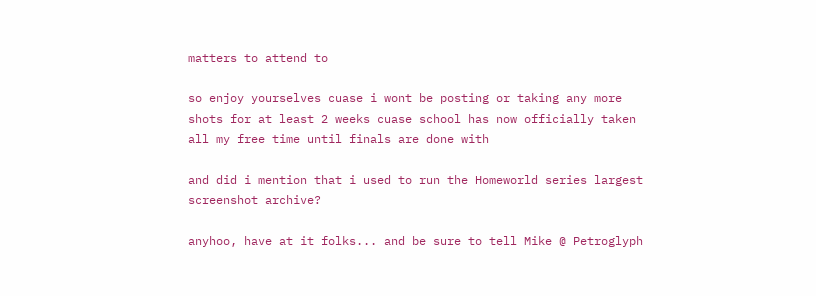matters to attend to

so enjoy yourselves cuase i wont be posting or taking any more shots for at least 2 weeks cuase school has now officially taken all my free time until finals are done with

and did i mention that i used to run the Homeworld series largest screenshot archive?

anyhoo, have at it folks... and be sure to tell Mike @ Petroglyph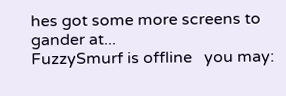hes got some more screens to gander at...
FuzzySmurf is offline   you may: